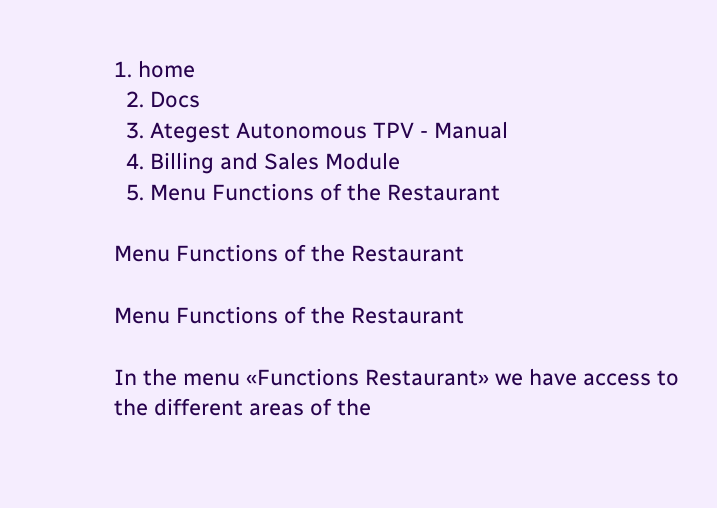1. home
  2. Docs
  3. Ategest Autonomous TPV - Manual
  4. Billing and Sales Module
  5. Menu Functions of the Restaurant

Menu Functions of the Restaurant

Menu Functions of the Restaurant

In the menu «Functions Restaurant» we have access to the different areas of the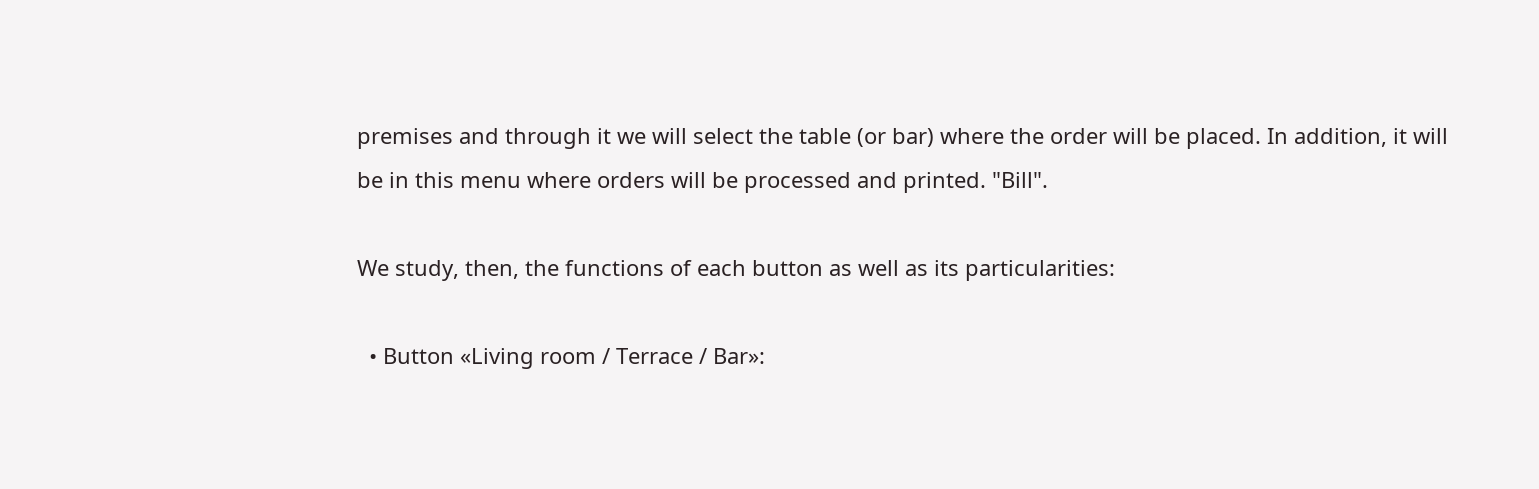premises and through it we will select the table (or bar) where the order will be placed. In addition, it will be in this menu where orders will be processed and printed. "Bill".

We study, then, the functions of each button as well as its particularities:

  • Button «Living room / Terrace / Bar»: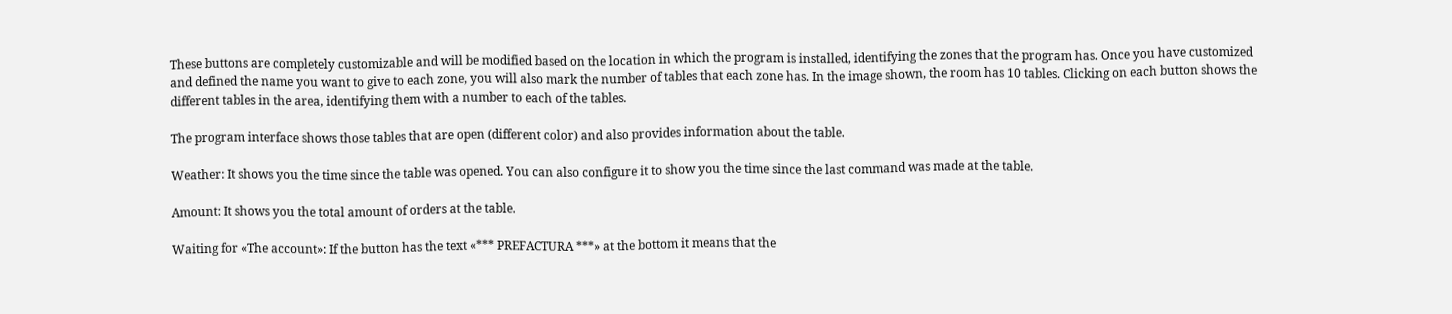These buttons are completely customizable and will be modified based on the location in which the program is installed, identifying the zones that the program has. Once you have customized and defined the name you want to give to each zone, you will also mark the number of tables that each zone has. In the image shown, the room has 10 tables. Clicking on each button shows the different tables in the area, identifying them with a number to each of the tables.

The program interface shows those tables that are open (different color) and also provides information about the table.

Weather: It shows you the time since the table was opened. You can also configure it to show you the time since the last command was made at the table.

Amount: It shows you the total amount of orders at the table.

Waiting for «The account»: If the button has the text «*** PREFACTURA ***» at the bottom it means that the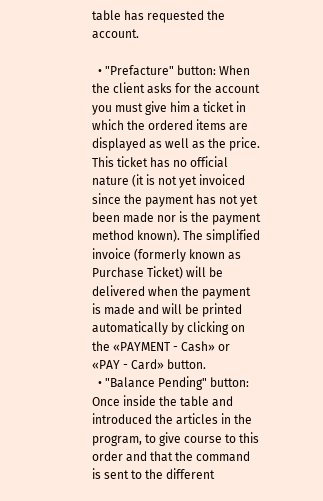table has requested the account.

  • "Prefacture" button: When the client asks for the account you must give him a ticket in which the ordered items are displayed as well as the price. This ticket has no official nature (it is not yet invoiced since the payment has not yet been made nor is the payment method known). The simplified invoice (formerly known as Purchase Ticket) will be delivered when the payment is made and will be printed automatically by clicking on the «PAYMENT - Cash» or «PAY - Card» button.
  • "Balance Pending" button: Once inside the table and introduced the articles in the program, to give course to this order and that the command is sent to the different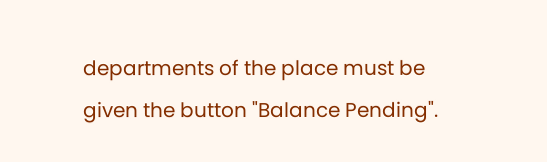departments of the place must be given the button "Balance Pending".